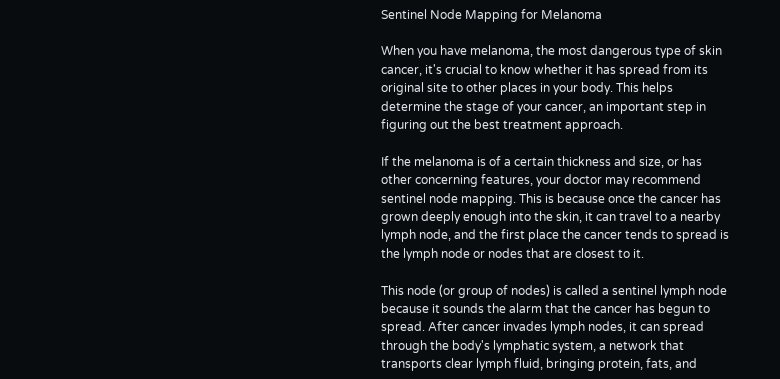Sentinel Node Mapping for Melanoma

When you have melanoma, the most dangerous type of skin cancer, it's crucial to know whether it has spread from its original site to other places in your body. This helps determine the stage of your cancer, an important step in figuring out the best treatment approach.

If the melanoma is of a certain thickness and size, or has other concerning features, your doctor may recommend sentinel node mapping. This is because once the cancer has grown deeply enough into the skin, it can travel to a nearby lymph node, and the first place the cancer tends to spread is the lymph node or nodes that are closest to it.

This node (or group of nodes) is called a sentinel lymph node because it sounds the alarm that the cancer has begun to spread. After cancer invades lymph nodes, it can spread through the body's lymphatic system, a network that transports clear lymph fluid, bringing protein, fats, and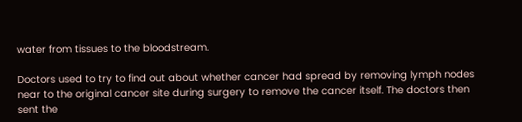water from tissues to the bloodstream.

Doctors used to try to find out about whether cancer had spread by removing lymph nodes near to the original cancer site during surgery to remove the cancer itself. The doctors then sent the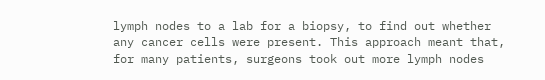lymph nodes to a lab for a biopsy, to find out whether any cancer cells were present. This approach meant that, for many patients, surgeons took out more lymph nodes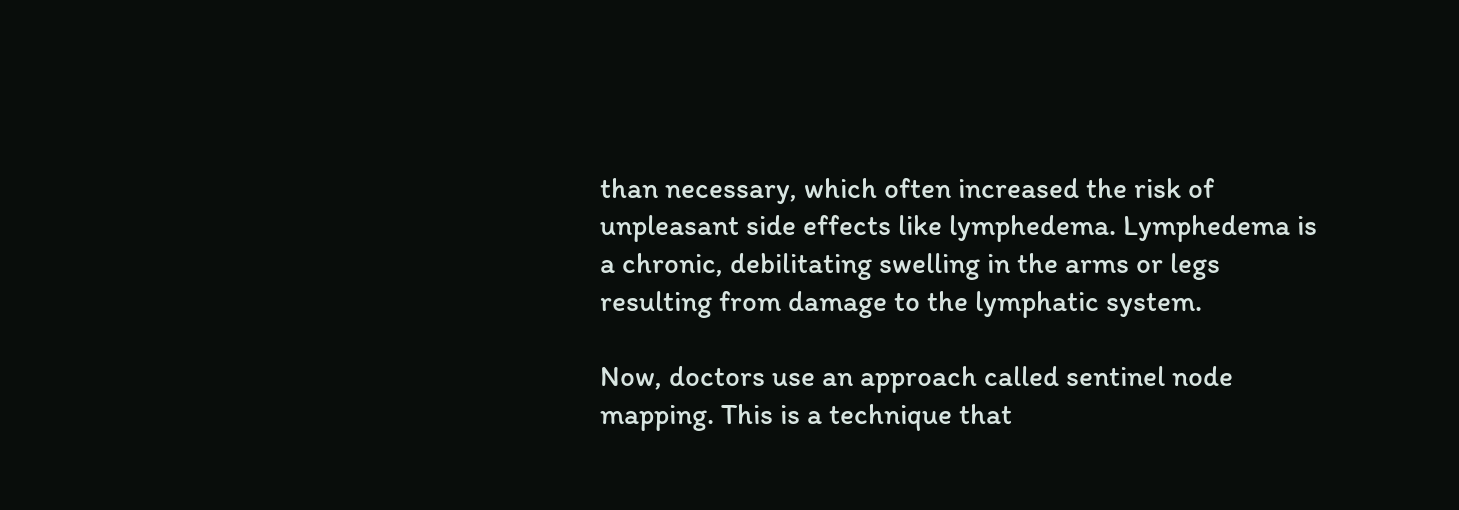than necessary, which often increased the risk of unpleasant side effects like lymphedema. Lymphedema is a chronic, debilitating swelling in the arms or legs resulting from damage to the lymphatic system.

Now, doctors use an approach called sentinel node mapping. This is a technique that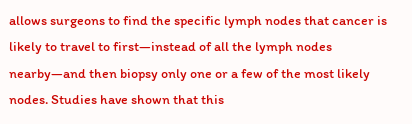allows surgeons to find the specific lymph nodes that cancer is likely to travel to first—instead of all the lymph nodes nearby—and then biopsy only one or a few of the most likely nodes. Studies have shown that this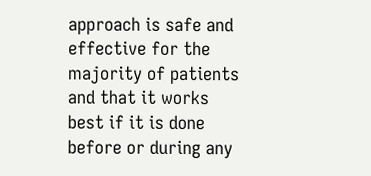approach is safe and effective for the majority of patients and that it works best if it is done before or during any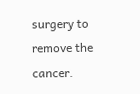surgery to remove the cancer.